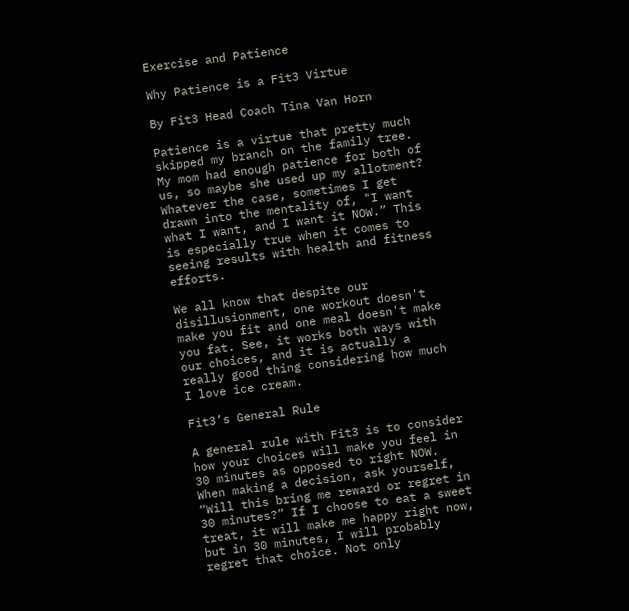Exercise and Patience

Why Patience is a Fit3 Virtue

By Fit3 Head Coach Tina Van Horn

Patience is a virtue that pretty much skipped my branch on the family tree. My mom had enough patience for both of us, so maybe she used up my allotment? Whatever the case, sometimes I get drawn into the mentality of, "I want what I want, and I want it NOW.” This is especially true when it comes to seeing results with health and fitness efforts.

We all know that despite our disillusionment, one workout doesn't make you fit and one meal doesn't make you fat. See, it works both ways with our choices, and it is actually a really good thing considering how much I love ice cream.

Fit3’s General Rule

A general rule with Fit3 is to consider how your choices will make you feel in 30 minutes as opposed to right NOW. When making a decision, ask yourself, “Will this bring me reward or regret in 30 minutes?” If I choose to eat a sweet treat, it will make me happy right now, but in 30 minutes, I will probably regret that choice. Not only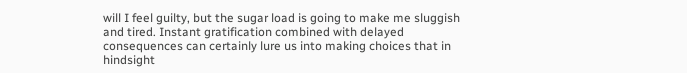will I feel guilty, but the sugar load is going to make me sluggish and tired. Instant gratification combined with delayed consequences can certainly lure us into making choices that in hindsight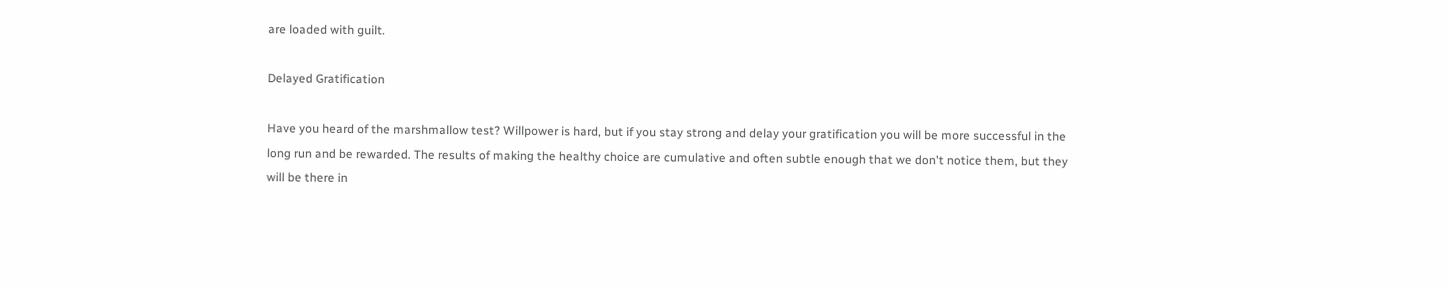are loaded with guilt.

Delayed Gratification

Have you heard of the marshmallow test? Willpower is hard, but if you stay strong and delay your gratification you will be more successful in the long run and be rewarded. The results of making the healthy choice are cumulative and often subtle enough that we don't notice them, but they will be there in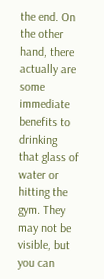the end. On the other hand, there actually are some immediate benefits to drinking that glass of water or hitting the gym. They may not be visible, but you can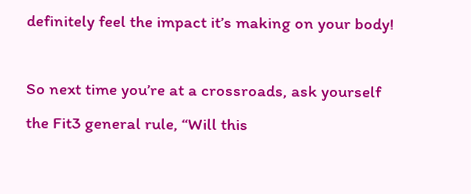definitely feel the impact it’s making on your body!

So next time you’re at a crossroads, ask yourself the Fit3 general rule, “Will this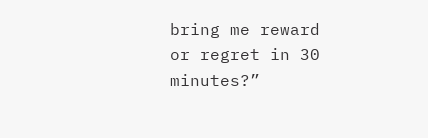bring me reward or regret in 30 minutes?”